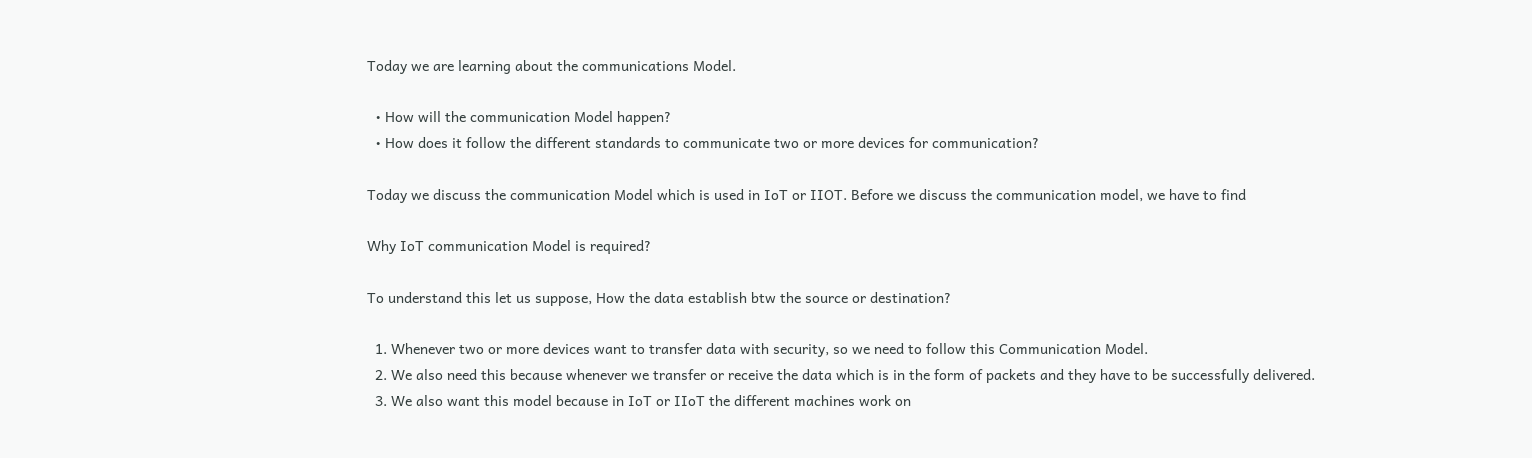Today we are learning about the communications Model.

  • How will the communication Model happen?
  • How does it follow the different standards to communicate two or more devices for communication?

Today we discuss the communication Model which is used in IoT or IIOT. Before we discuss the communication model, we have to find

Why IoT communication Model is required?

To understand this let us suppose, How the data establish btw the source or destination?

  1. Whenever two or more devices want to transfer data with security, so we need to follow this Communication Model.
  2. We also need this because whenever we transfer or receive the data which is in the form of packets and they have to be successfully delivered.
  3. We also want this model because in IoT or IIoT the different machines work on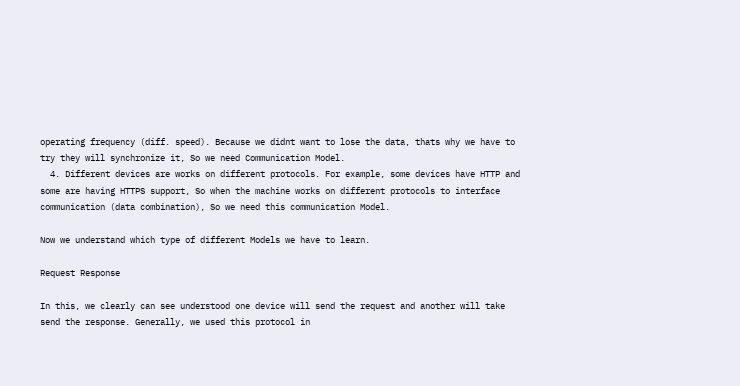operating frequency (diff. speed). Because we didnt want to lose the data, thats why we have to try they will synchronize it, So we need Communication Model.
  4. Different devices are works on different protocols. For example, some devices have HTTP and some are having HTTPS support, So when the machine works on different protocols to interface communication (data combination), So we need this communication Model.

Now we understand which type of different Models we have to learn.

Request Response

In this, we clearly can see understood one device will send the request and another will take send the response. Generally, we used this protocol in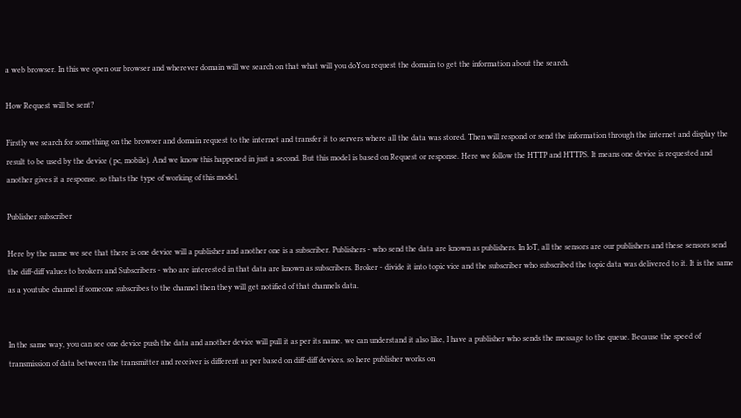a web browser. In this we open our browser and wherever domain will we search on that what will you doYou request the domain to get the information about the search.

How Request will be sent?

Firstly we search for something on the browser and domain request to the internet and transfer it to servers where all the data was stored. Then will respond or send the information through the internet and display the result to be used by the device ( pc, mobile). And we know this happened in just a second. But this model is based on Request or response. Here we follow the HTTP and HTTPS. It means one device is requested and another gives it a response. so thats the type of working of this model.

Publisher subscriber

Here by the name we see that there is one device will a publisher and another one is a subscriber. Publishers - who send the data are known as publishers. In IoT, all the sensors are our publishers and these sensors send the diff-diff values to brokers and Subscribers - who are interested in that data are known as subscribers. Broker - divide it into topic vice and the subscriber who subscribed the topic data was delivered to it. It is the same as a youtube channel if someone subscribes to the channel then they will get notified of that channels data.


In the same way, you can see one device push the data and another device will pull it as per its name. we can understand it also like, I have a publisher who sends the message to the queue. Because the speed of transmission of data between the transmitter and receiver is different as per based on diff-diff devices. so here publisher works on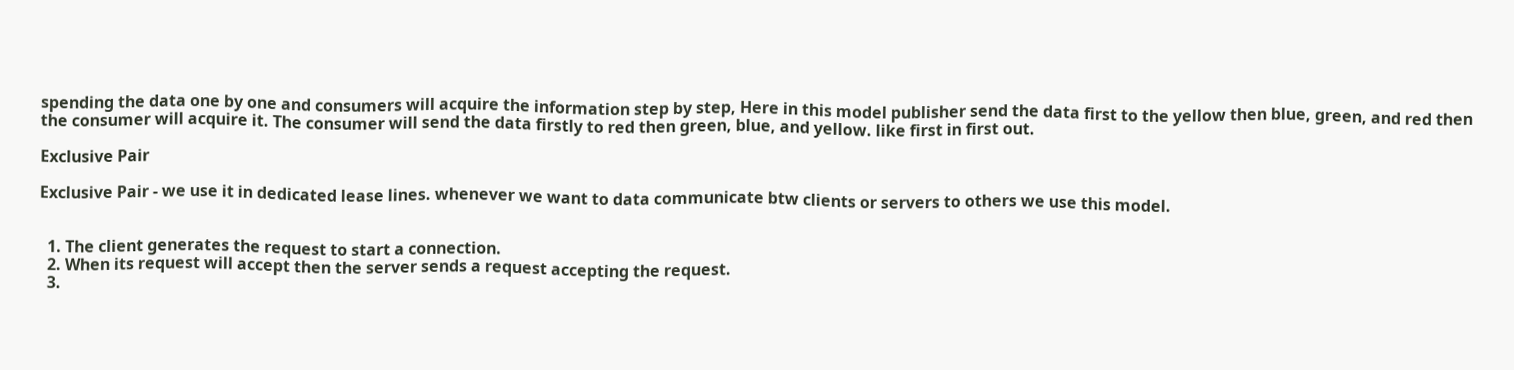spending the data one by one and consumers will acquire the information step by step, Here in this model publisher send the data first to the yellow then blue, green, and red then the consumer will acquire it. The consumer will send the data firstly to red then green, blue, and yellow. like first in first out.

Exclusive Pair

Exclusive Pair - we use it in dedicated lease lines. whenever we want to data communicate btw clients or servers to others we use this model.


  1. The client generates the request to start a connection.
  2. When its request will accept then the server sends a request accepting the request.
  3.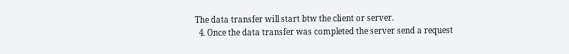The data transfer will start btw the client or server.
  4. Once the data transfer was completed the server send a request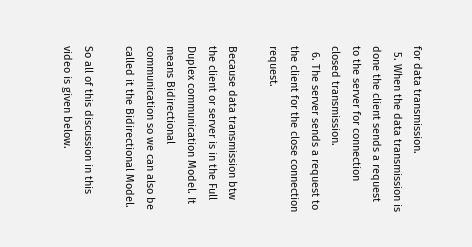for data transmission.
  5. When the data transmission is done the client sends a request to the server for connection closed transmission.
  6. The server sends a request to the client for the close connection request.

Because data transmission btw the client or server is in the Full Duplex communication Model. It means Bidirectional communication so we can also be called it the Bidirectional Model.

So all of this discussion in this video is given below.